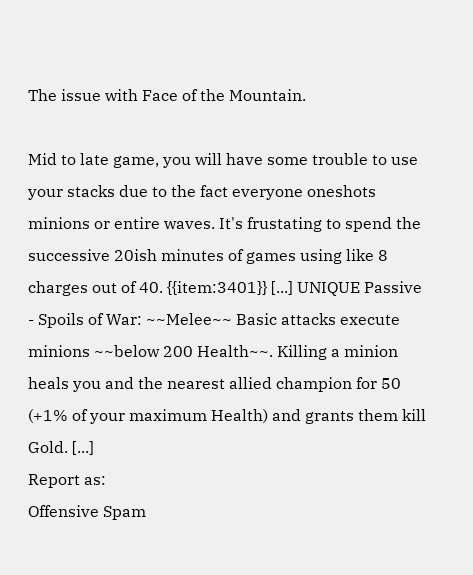The issue with Face of the Mountain.

Mid to late game, you will have some trouble to use your stacks due to the fact everyone oneshots minions or entire waves. It's frustating to spend the successive 20ish minutes of games using like 8 charges out of 40. {{item:3401}} [...] UNIQUE Passive - Spoils of War: ~~Melee~~ Basic attacks execute minions ~~below 200 Health~~. Killing a minion heals you and the nearest allied champion for 50 (+1% of your maximum Health) and grants them kill Gold. [...]
Report as:
Offensive Spam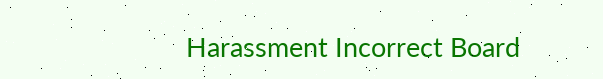Harassment Incorrect Board